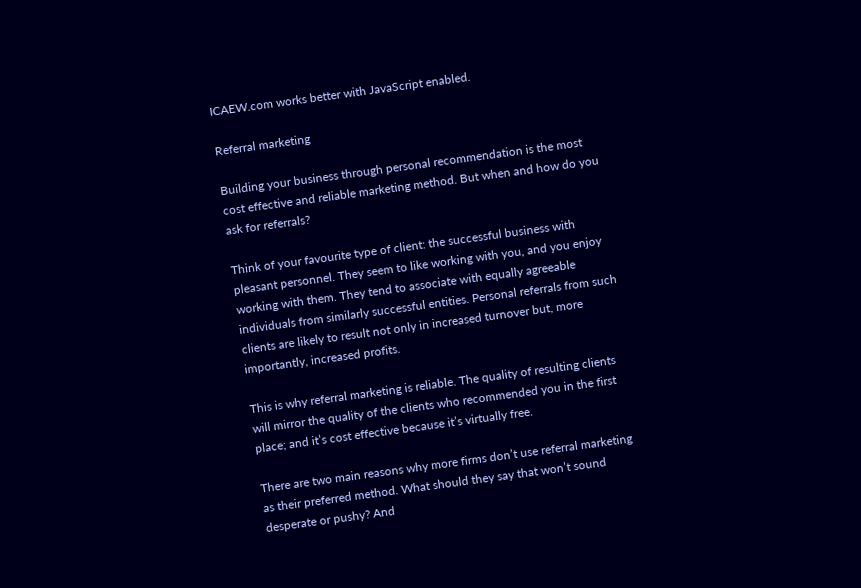ICAEW.com works better with JavaScript enabled.

Referral marketing

Building your business through personal recommendation is the most cost effective and reliable marketing method. But when and how do you ask for referrals?

Think of your favourite type of client: the successful business with pleasant personnel. They seem to like working with you, and you enjoy working with them. They tend to associate with equally agreeable individuals from similarly successful entities. Personal referrals from such clients are likely to result not only in increased turnover but, more importantly, increased profits.

This is why referral marketing is reliable. The quality of resulting clients will mirror the quality of the clients who recommended you in the first place; and it’s cost effective because it’s virtually free.

There are two main reasons why more firms don’t use referral marketing as their preferred method. What should they say that won’t sound desperate or pushy? And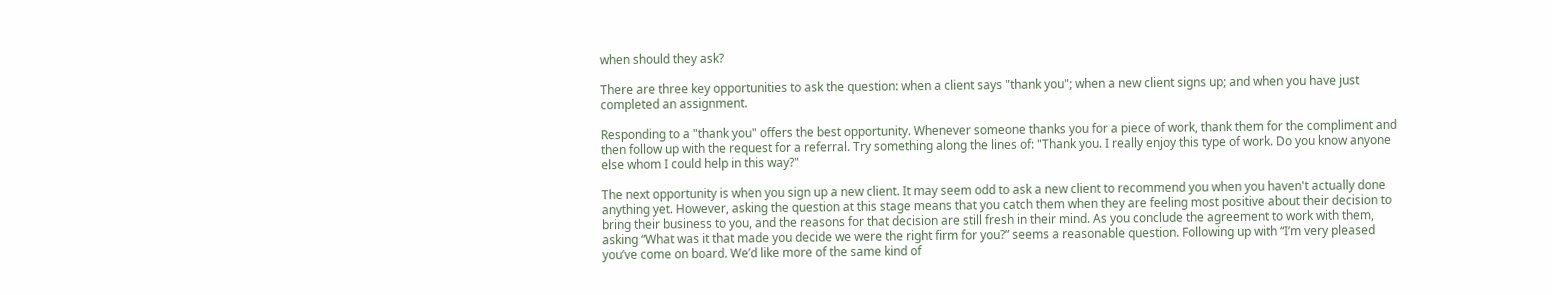when should they ask?

There are three key opportunities to ask the question: when a client says "thank you"; when a new client signs up; and when you have just completed an assignment.

Responding to a "thank you" offers the best opportunity. Whenever someone thanks you for a piece of work, thank them for the compliment and then follow up with the request for a referral. Try something along the lines of: "Thank you. I really enjoy this type of work. Do you know anyone else whom I could help in this way?"

The next opportunity is when you sign up a new client. It may seem odd to ask a new client to recommend you when you haven't actually done anything yet. However, asking the question at this stage means that you catch them when they are feeling most positive about their decision to bring their business to you, and the reasons for that decision are still fresh in their mind. As you conclude the agreement to work with them, asking “What was it that made you decide we were the right firm for you?” seems a reasonable question. Following up with “I’m very pleased you’ve come on board. We’d like more of the same kind of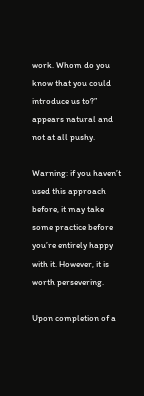work. Whom do you know that you could introduce us to?” appears natural and not at all pushy.

Warning: if you haven’t used this approach before, it may take some practice before you’re entirely happy with it. However, it is worth persevering.

Upon completion of a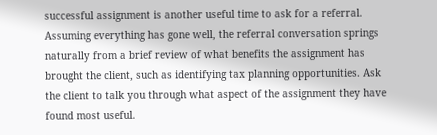successful assignment is another useful time to ask for a referral. Assuming everything has gone well, the referral conversation springs naturally from a brief review of what benefits the assignment has brought the client, such as identifying tax planning opportunities. Ask the client to talk you through what aspect of the assignment they have found most useful.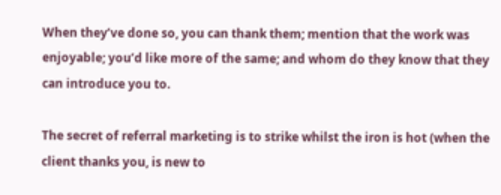When they’ve done so, you can thank them; mention that the work was enjoyable; you’d like more of the same; and whom do they know that they can introduce you to.

The secret of referral marketing is to strike whilst the iron is hot (when the client thanks you, is new to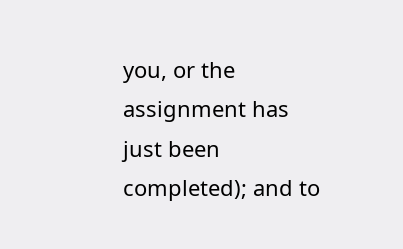you, or the assignment has just been completed); and to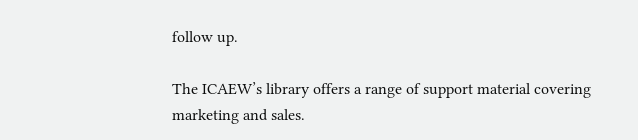follow up.

The ICAEW’s library offers a range of support material covering marketing and sales.